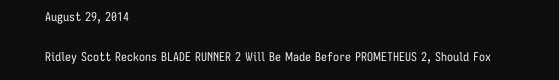August 29, 2014

Ridley Scott Reckons BLADE RUNNER 2 Will Be Made Before PROMETHEUS 2, Should Fox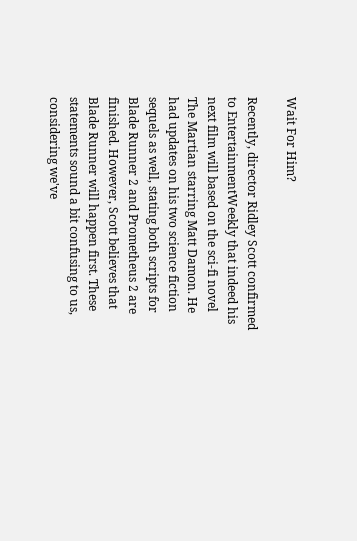Wait For Him?

Recently, director Ridley Scott confirmed to EntertainmentWeekly that indeed his next film will based on the sci-fi novel The Martian starring Matt Damon. He had updates on his two science fiction sequels as well, stating both scripts for Blade Runner 2 and Prometheus 2 are finished. However, Scott believes that Blade Runner will happen first. These statements sound a bit confusing to us, considering we've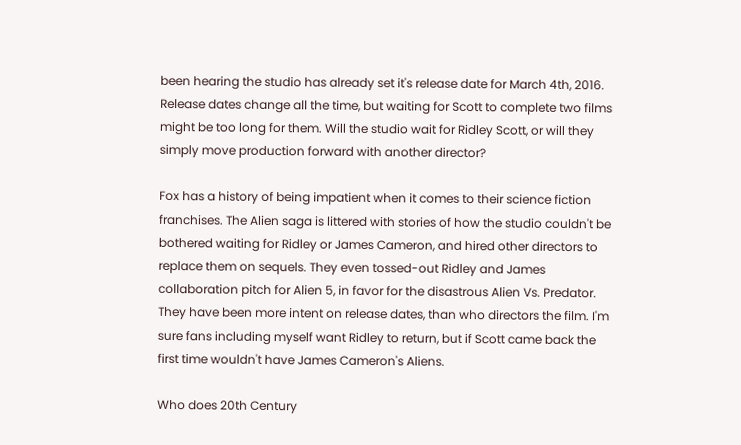been hearing the studio has already set it's release date for March 4th, 2016. Release dates change all the time, but waiting for Scott to complete two films might be too long for them. Will the studio wait for Ridley Scott, or will they simply move production forward with another director?

Fox has a history of being impatient when it comes to their science fiction franchises. The Alien saga is littered with stories of how the studio couldn't be bothered waiting for Ridley or James Cameron, and hired other directors to replace them on sequels. They even tossed-out Ridley and James collaboration pitch for Alien 5, in favor for the disastrous Alien Vs. Predator. They have been more intent on release dates, than who directors the film. I'm sure fans including myself want Ridley to return, but if Scott came back the first time wouldn't have James Cameron's Aliens.

Who does 20th Century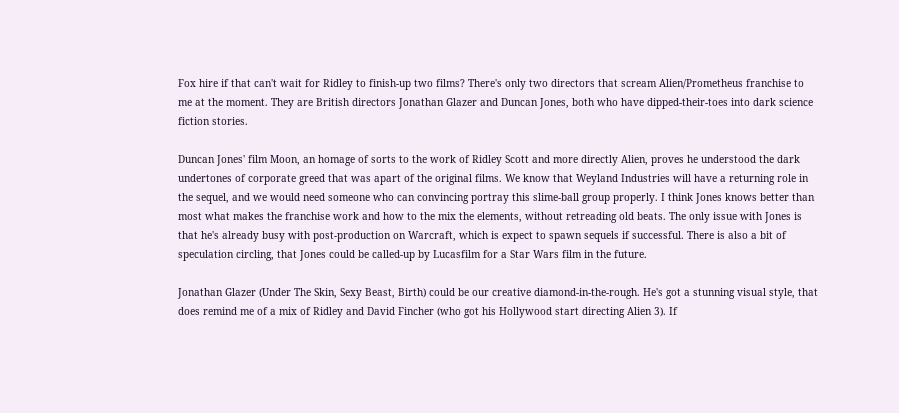Fox hire if that can't wait for Ridley to finish-up two films? There's only two directors that scream Alien/Prometheus franchise to me at the moment. They are British directors Jonathan Glazer and Duncan Jones, both who have dipped-their-toes into dark science fiction stories.

Duncan Jones' film Moon, an homage of sorts to the work of Ridley Scott and more directly Alien, proves he understood the dark undertones of corporate greed that was apart of the original films. We know that Weyland Industries will have a returning role in the sequel, and we would need someone who can convincing portray this slime-ball group properly. I think Jones knows better than most what makes the franchise work and how to the mix the elements, without retreading old beats. The only issue with Jones is that he's already busy with post-production on Warcraft, which is expect to spawn sequels if successful. There is also a bit of speculation circling, that Jones could be called-up by Lucasfilm for a Star Wars film in the future.

Jonathan Glazer (Under The Skin, Sexy Beast, Birth) could be our creative diamond-in-the-rough. He's got a stunning visual style, that does remind me of a mix of Ridley and David Fincher (who got his Hollywood start directing Alien 3). If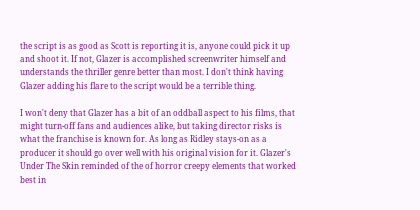the script is as good as Scott is reporting it is, anyone could pick it up and shoot it. If not, Glazer is accomplished screenwriter himself and understands the thriller genre better than most. I don't think having Glazer adding his flare to the script would be a terrible thing.

I won't deny that Glazer has a bit of an oddball aspect to his films, that might turn-off fans and audiences alike, but taking director risks is what the franchise is known for. As long as Ridley stays-on as a producer it should go over well with his original vision for it. Glazer's Under The Skin reminded of the of horror creepy elements that worked best in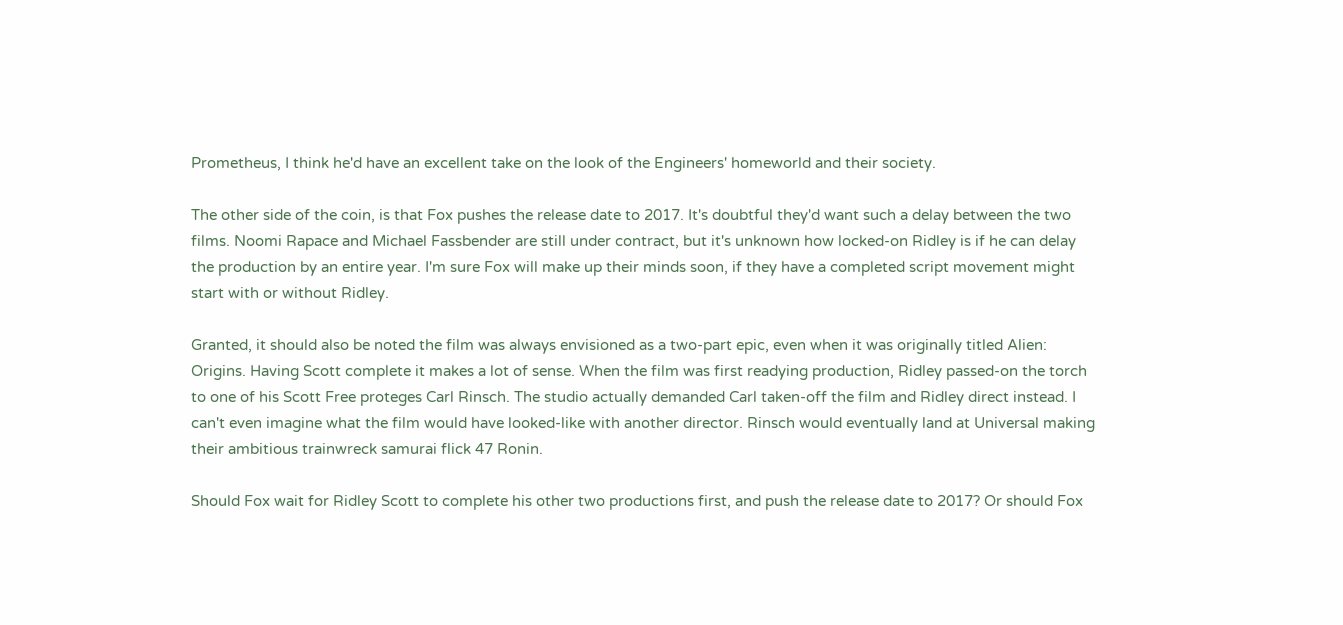Prometheus, I think he'd have an excellent take on the look of the Engineers' homeworld and their society.

The other side of the coin, is that Fox pushes the release date to 2017. It's doubtful they'd want such a delay between the two films. Noomi Rapace and Michael Fassbender are still under contract, but it's unknown how locked-on Ridley is if he can delay the production by an entire year. I'm sure Fox will make up their minds soon, if they have a completed script movement might start with or without Ridley.

Granted, it should also be noted the film was always envisioned as a two-part epic, even when it was originally titled Alien: Origins. Having Scott complete it makes a lot of sense. When the film was first readying production, Ridley passed-on the torch to one of his Scott Free proteges Carl Rinsch. The studio actually demanded Carl taken-off the film and Ridley direct instead. I can't even imagine what the film would have looked-like with another director. Rinsch would eventually land at Universal making their ambitious trainwreck samurai flick 47 Ronin.

Should Fox wait for Ridley Scott to complete his other two productions first, and push the release date to 2017? Or should Fox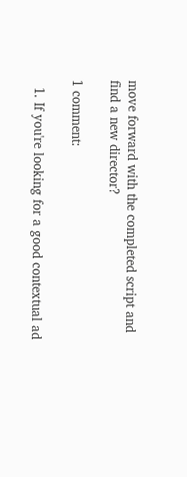move forward with the completed script and find a new director?

1 comment:

  1. If you're looking for a good contextual ad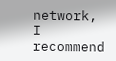network, I recommend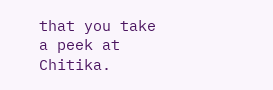that you take a peek at Chitika.